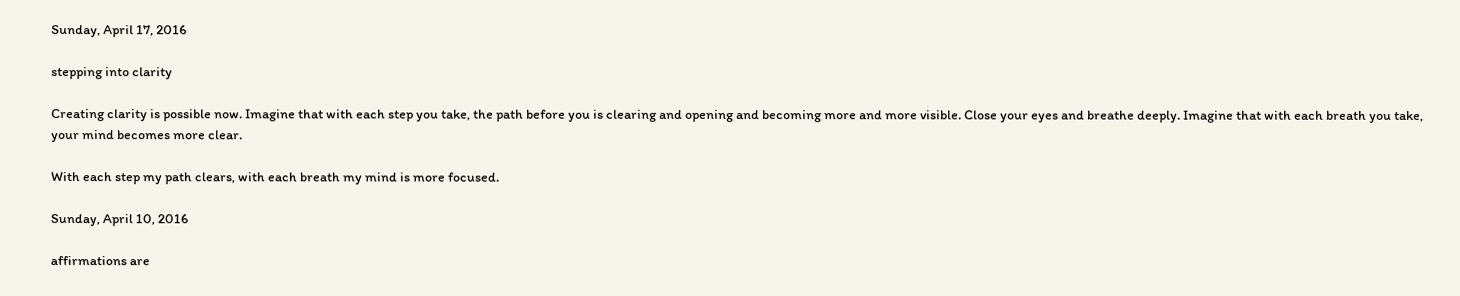Sunday, April 17, 2016

stepping into clarity

Creating clarity is possible now. Imagine that with each step you take, the path before you is clearing and opening and becoming more and more visible. Close your eyes and breathe deeply. Imagine that with each breath you take, your mind becomes more clear.

With each step my path clears, with each breath my mind is more focused.

Sunday, April 10, 2016

affirmations are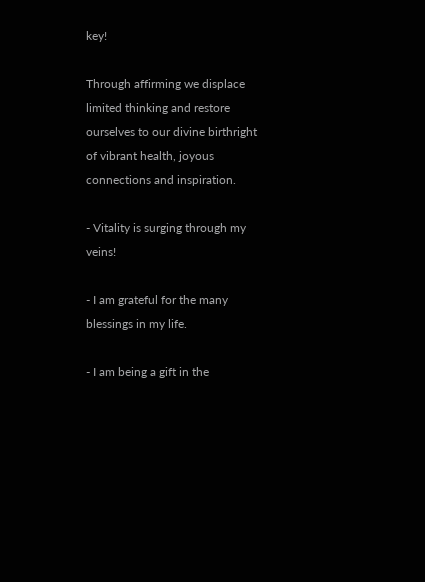key!

Through affirming we displace limited thinking and restore ourselves to our divine birthright of vibrant health, joyous connections and inspiration.

- Vitality is surging through my veins!

- I am grateful for the many blessings in my life.

- I am being a gift in the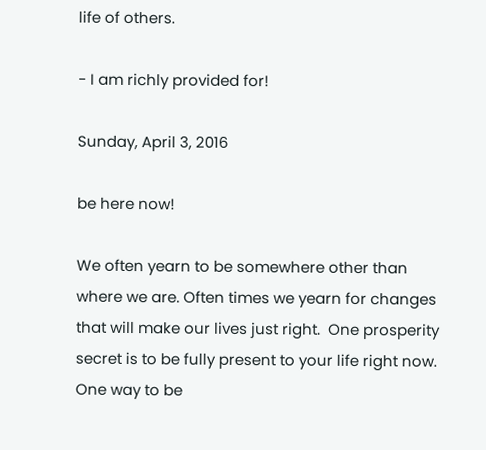life of others.

- I am richly provided for!

Sunday, April 3, 2016

be here now!

We often yearn to be somewhere other than where we are. Often times we yearn for changes that will make our lives just right.  One prosperity secret is to be fully present to your life right now.  One way to be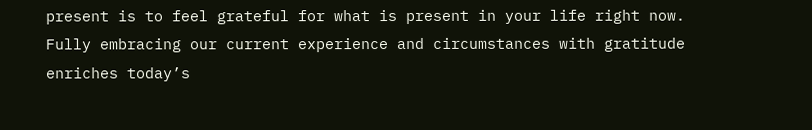present is to feel grateful for what is present in your life right now.  Fully embracing our current experience and circumstances with gratitude enriches today’s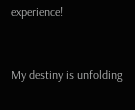experience!


My destiny is unfolding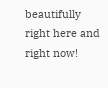beautifully right here and right now!